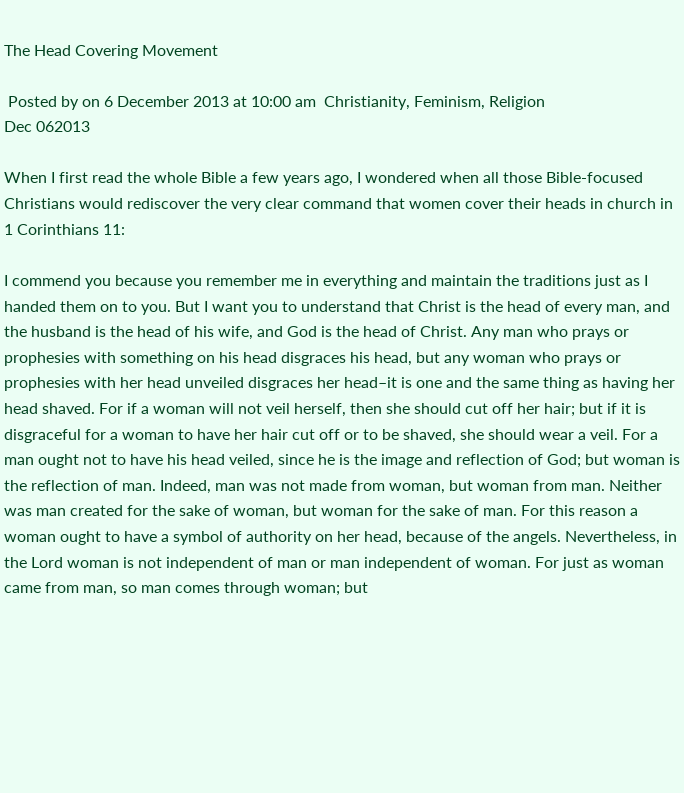The Head Covering Movement

 Posted by on 6 December 2013 at 10:00 am  Christianity, Feminism, Religion
Dec 062013

When I first read the whole Bible a few years ago, I wondered when all those Bible-focused Christians would rediscover the very clear command that women cover their heads in church in 1 Corinthians 11:

I commend you because you remember me in everything and maintain the traditions just as I handed them on to you. But I want you to understand that Christ is the head of every man, and the husband is the head of his wife, and God is the head of Christ. Any man who prays or prophesies with something on his head disgraces his head, but any woman who prays or prophesies with her head unveiled disgraces her head–it is one and the same thing as having her head shaved. For if a woman will not veil herself, then she should cut off her hair; but if it is disgraceful for a woman to have her hair cut off or to be shaved, she should wear a veil. For a man ought not to have his head veiled, since he is the image and reflection of God; but woman is the reflection of man. Indeed, man was not made from woman, but woman from man. Neither was man created for the sake of woman, but woman for the sake of man. For this reason a woman ought to have a symbol of authority on her head, because of the angels. Nevertheless, in the Lord woman is not independent of man or man independent of woman. For just as woman came from man, so man comes through woman; but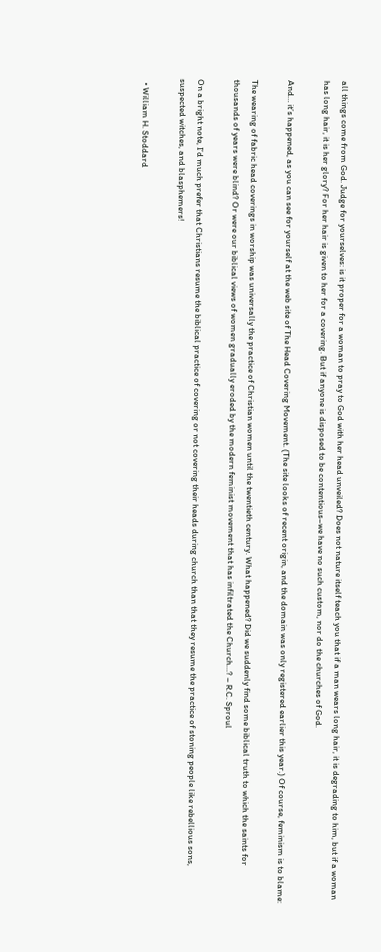all things come from God. Judge for yourselves: is it proper for a woman to pray to God with her head unveiled? Does not nature itself teach you that if a man wears long hair, it is degrading to him, but if a woman has long hair, it is her glory? For her hair is given to her for a covering. But if anyone is disposed to be contentious–we have no such custom, nor do the churches of God.

And… it’s happened, as you can see for yourself at the web site of The Head Covering Movement. (The site looks of recent origin, and the domain was only registered earlier this year.) Of course, feminism is to blame:

The wearing of fabric head coverings in worship was universally the practice of Christian women until the twentieth century. What happened? Did we suddenly find some biblical truth to which the saints for thousands of years were blind? Or were our biblical views of women gradually eroded by the modern feminist movement that has infiltrated the Church…? – R.C. Sproul

On a bright note, I’d much prefer that Christians resume the biblical practice of covering or not covering their heads during church than that they resume the practice of stoning people like rebellious sons, suspected witches, and blasphemers!

  • William H. Stoddard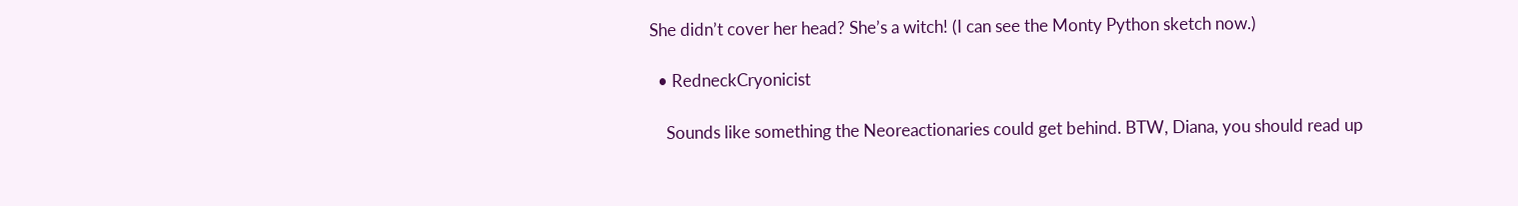She didn’t cover her head? She’s a witch! (I can see the Monty Python sketch now.)

  • RedneckCryonicist

    Sounds like something the Neoreactionaries could get behind. BTW, Diana, you should read up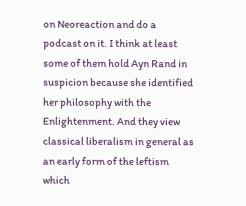on Neoreaction and do a podcast on it. I think at least some of them hold Ayn Rand in suspicion because she identified her philosophy with the Enlightenment. And they view classical liberalism in general as an early form of the leftism which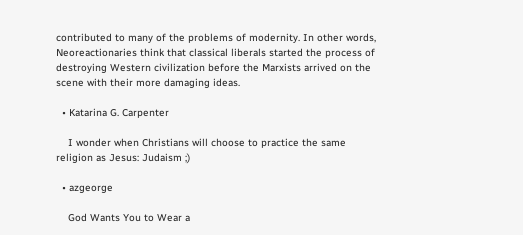contributed to many of the problems of modernity. In other words, Neoreactionaries think that classical liberals started the process of destroying Western civilization before the Marxists arrived on the scene with their more damaging ideas.

  • Katarina G. Carpenter

    I wonder when Christians will choose to practice the same religion as Jesus: Judaism ;)

  • azgeorge

    God Wants You to Wear a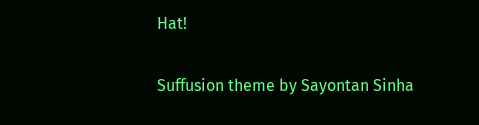Hat!

Suffusion theme by Sayontan Sinha